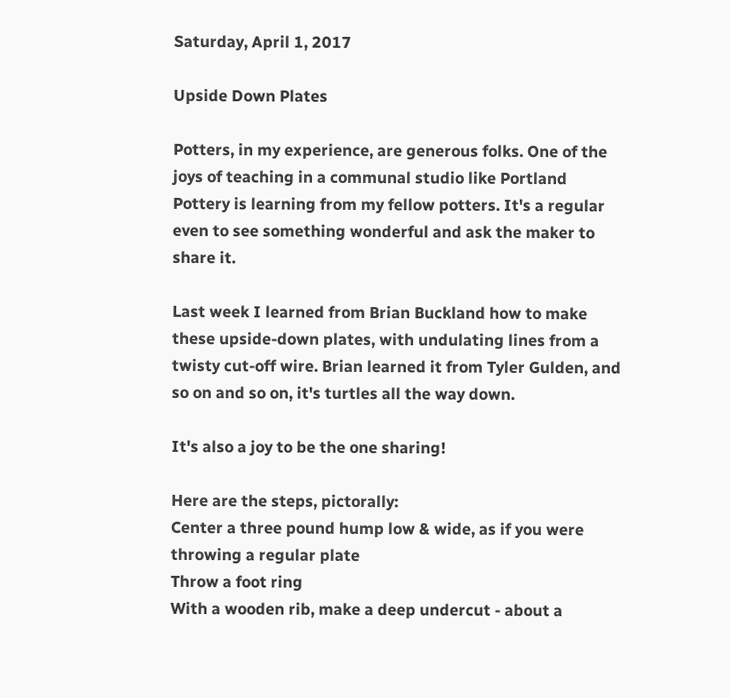Saturday, April 1, 2017

Upside Down Plates

Potters, in my experience, are generous folks. One of the joys of teaching in a communal studio like Portland Pottery is learning from my fellow potters. It's a regular even to see something wonderful and ask the maker to share it.

Last week I learned from Brian Buckland how to make these upside-down plates, with undulating lines from a twisty cut-off wire. Brian learned it from Tyler Gulden, and so on and so on, it's turtles all the way down.

It's also a joy to be the one sharing!

Here are the steps, pictorally:
Center a three pound hump low & wide, as if you were throwing a regular plate
Throw a foot ring
With a wooden rib, make a deep undercut - about a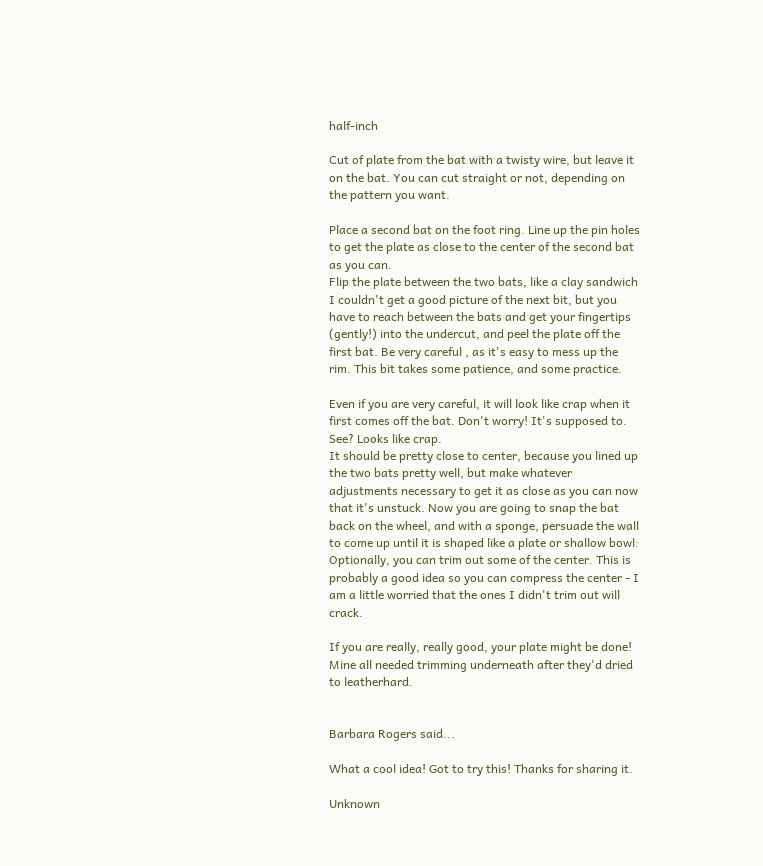half-inch

Cut of plate from the bat with a twisty wire, but leave it on the bat. You can cut straight or not, depending on the pattern you want.

Place a second bat on the foot ring. Line up the pin holes to get the plate as close to the center of the second bat as you can.
Flip the plate between the two bats, like a clay sandwich
I couldn't get a good picture of the next bit, but you have to reach between the bats and get your fingertips (gently!) into the undercut, and peel the plate off the first bat. Be very careful , as it's easy to mess up the rim. This bit takes some patience, and some practice.

Even if you are very careful, it will look like crap when it first comes off the bat. Don't worry! It's supposed to.
See? Looks like crap.
It should be pretty close to center, because you lined up the two bats pretty well, but make whatever adjustments necessary to get it as close as you can now that it's unstuck. Now you are going to snap the bat back on the wheel, and with a sponge, persuade the wall to come up until it is shaped like a plate or shallow bowl:
Optionally, you can trim out some of the center. This is probably a good idea so you can compress the center - I am a little worried that the ones I didn't trim out will crack.

If you are really, really good, your plate might be done! Mine all needed trimming underneath after they'd dried to leatherhard.


Barbara Rogers said...

What a cool idea! Got to try this! Thanks for sharing it.

Unknown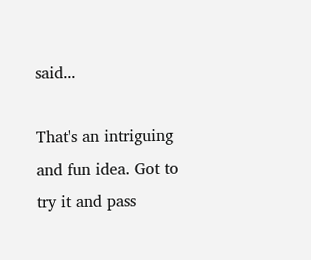said...

That's an intriguing and fun idea. Got to try it and pass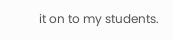it on to my students.